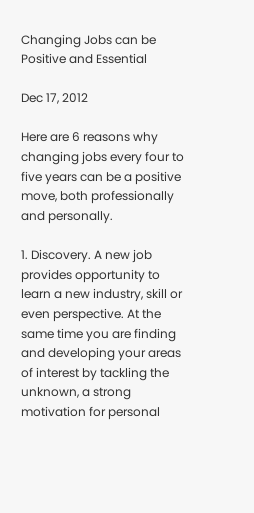Changing Jobs can be Positive and Essential

Dec 17, 2012

Here are 6 reasons why changing jobs every four to five years can be a positive move, both professionally and personally.

1. Discovery. A new job provides opportunity to learn a new industry, skill or even perspective. At the same time you are finding and developing your areas of interest by tackling the unknown, a strong motivation for personal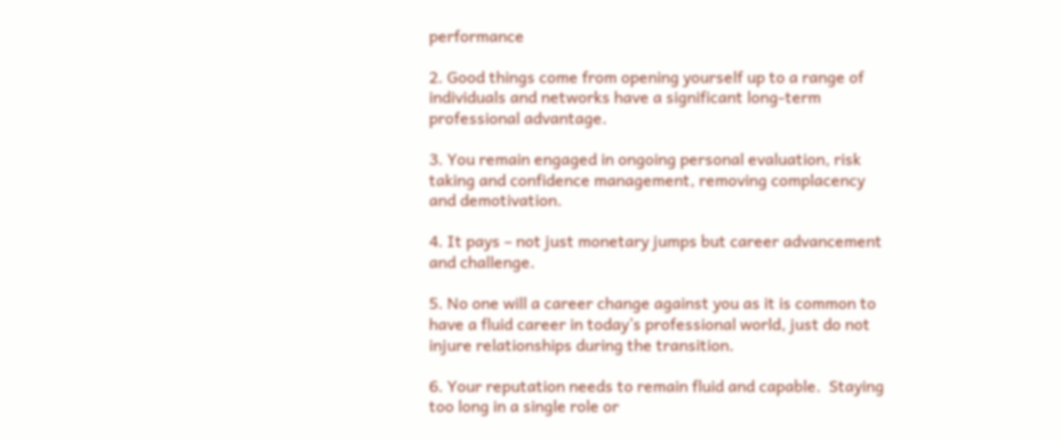performance

2. Good things come from opening yourself up to a range of individuals and networks have a significant long-term professional advantage.

3. You remain engaged in ongoing personal evaluation, risk taking and confidence management, removing complacency and demotivation.

4. It pays – not just monetary jumps but career advancement and challenge.

5. No one will a career change against you as it is common to have a fluid career in today’s professional world, just do not injure relationships during the transition.

6. Your reputation needs to remain fluid and capable.  Staying too long in a single role or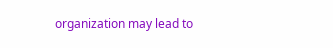organization may lead to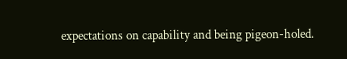expectations on capability and being pigeon-holed.